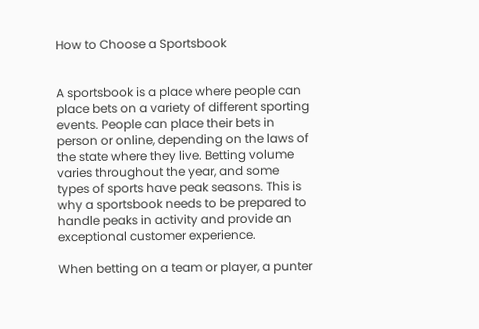How to Choose a Sportsbook


A sportsbook is a place where people can place bets on a variety of different sporting events. People can place their bets in person or online, depending on the laws of the state where they live. Betting volume varies throughout the year, and some types of sports have peak seasons. This is why a sportsbook needs to be prepared to handle peaks in activity and provide an exceptional customer experience.

When betting on a team or player, a punter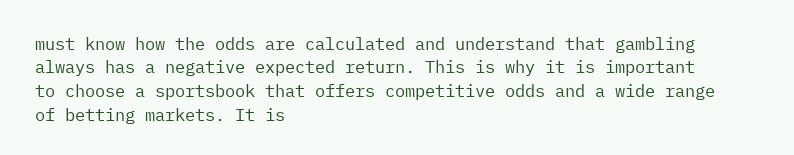must know how the odds are calculated and understand that gambling always has a negative expected return. This is why it is important to choose a sportsbook that offers competitive odds and a wide range of betting markets. It is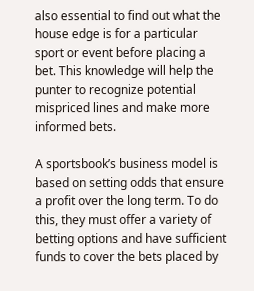also essential to find out what the house edge is for a particular sport or event before placing a bet. This knowledge will help the punter to recognize potential mispriced lines and make more informed bets.

A sportsbook’s business model is based on setting odds that ensure a profit over the long term. To do this, they must offer a variety of betting options and have sufficient funds to cover the bets placed by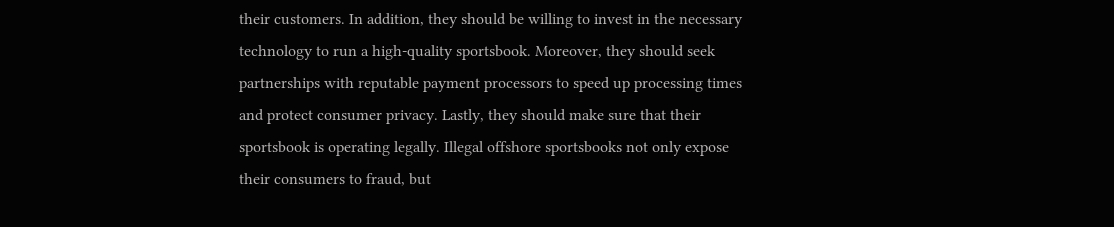their customers. In addition, they should be willing to invest in the necessary technology to run a high-quality sportsbook. Moreover, they should seek partnerships with reputable payment processors to speed up processing times and protect consumer privacy. Lastly, they should make sure that their sportsbook is operating legally. Illegal offshore sportsbooks not only expose their consumers to fraud, but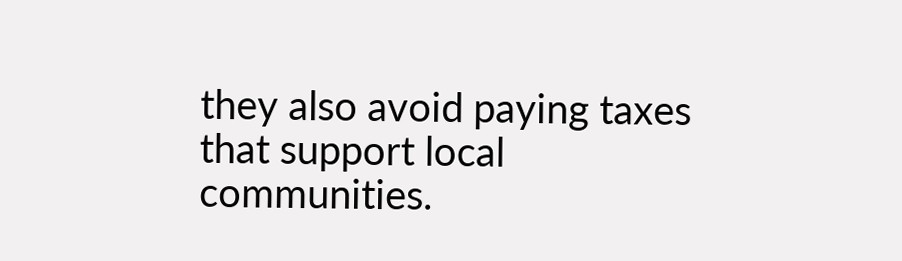they also avoid paying taxes that support local communities.